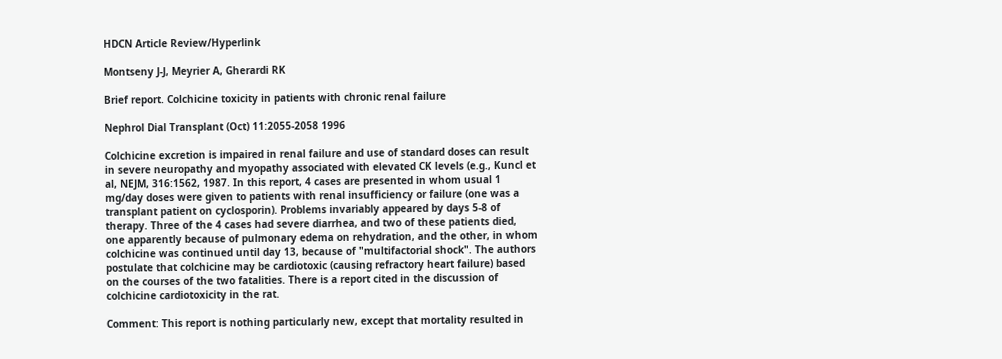HDCN Article Review/Hyperlink

Montseny J-J, Meyrier A, Gherardi RK

Brief report. Colchicine toxicity in patients with chronic renal failure

Nephrol Dial Transplant (Oct) 11:2055-2058 1996

Colchicine excretion is impaired in renal failure and use of standard doses can result in severe neuropathy and myopathy associated with elevated CK levels (e.g., Kuncl et al, NEJM, 316:1562, 1987. In this report, 4 cases are presented in whom usual 1 mg/day doses were given to patients with renal insufficiency or failure (one was a transplant patient on cyclosporin). Problems invariably appeared by days 5-8 of therapy. Three of the 4 cases had severe diarrhea, and two of these patients died, one apparently because of pulmonary edema on rehydration, and the other, in whom colchicine was continued until day 13, because of "multifactorial shock". The authors postulate that colchicine may be cardiotoxic (causing refractory heart failure) based on the courses of the two fatalities. There is a report cited in the discussion of colchicine cardiotoxicity in the rat.

Comment: This report is nothing particularly new, except that mortality resulted in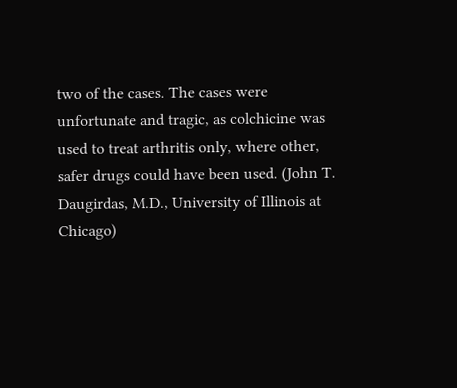two of the cases. The cases were unfortunate and tragic, as colchicine was used to treat arthritis only, where other, safer drugs could have been used. (John T. Daugirdas, M.D., University of Illinois at Chicago)